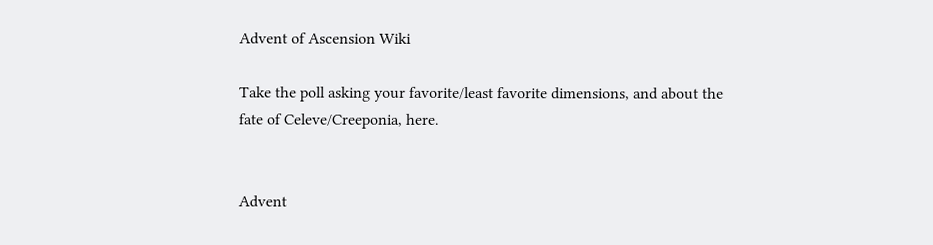Advent of Ascension Wiki

Take the poll asking your favorite/least favorite dimensions, and about the fate of Celeve/Creeponia, here.


Advent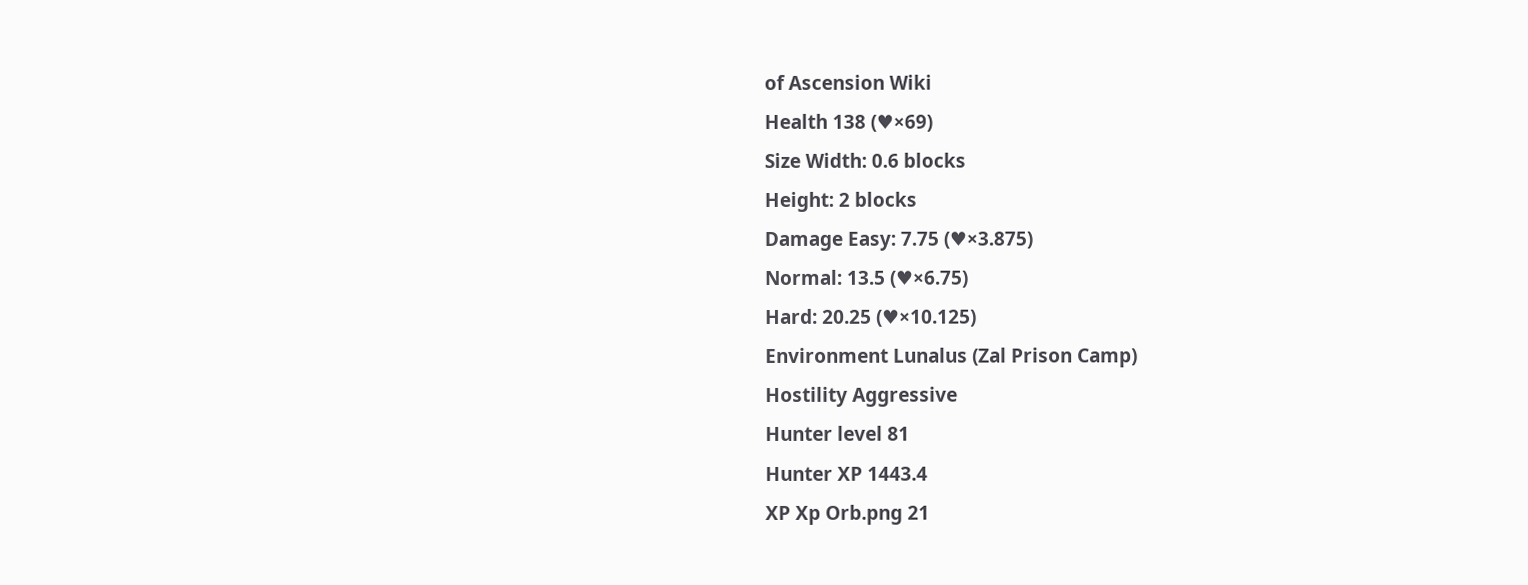of Ascension Wiki
Health 138 (♥×69)
Size Width: 0.6 blocks
Height: 2 blocks
Damage Easy: 7.75 (♥×3.875)
Normal: 13.5 (♥×6.75)
Hard: 20.25 (♥×10.125)
Environment Lunalus (Zal Prison Camp)
Hostility Aggressive
Hunter level 81
Hunter XP 1443.4
XP Xp Orb.png 21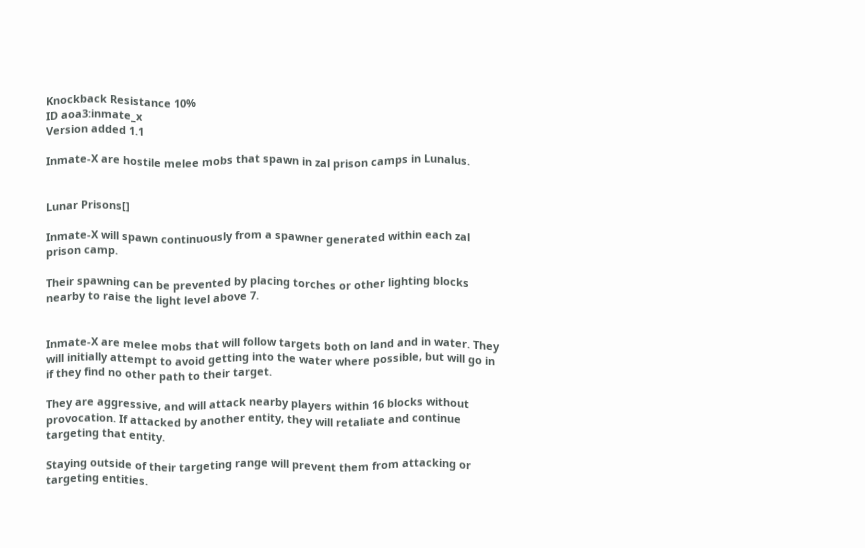Knockback Resistance 10%
ID aoa3:inmate_x
Version added 1.1

Inmate-X are hostile melee mobs that spawn in zal prison camps in Lunalus.


Lunar Prisons[]

Inmate-X will spawn continuously from a spawner generated within each zal prison camp.

Their spawning can be prevented by placing torches or other lighting blocks nearby to raise the light level above 7.


Inmate-X are melee mobs that will follow targets both on land and in water. They will initially attempt to avoid getting into the water where possible, but will go in if they find no other path to their target.

They are aggressive, and will attack nearby players within 16 blocks without provocation. If attacked by another entity, they will retaliate and continue targeting that entity.

Staying outside of their targeting range will prevent them from attacking or targeting entities.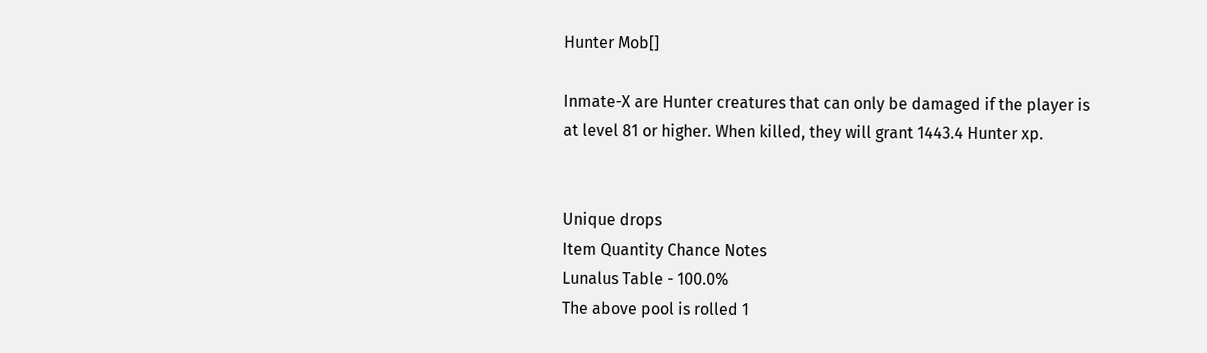Hunter Mob[]

Inmate-X are Hunter creatures that can only be damaged if the player is at level 81 or higher. When killed, they will grant 1443.4 Hunter xp.


Unique drops
Item Quantity Chance Notes
Lunalus Table - 100.0%
The above pool is rolled 1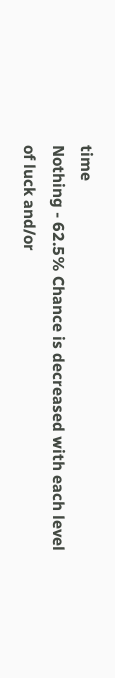time
Nothing - 62.5% Chance is decreased with each level of luck and/or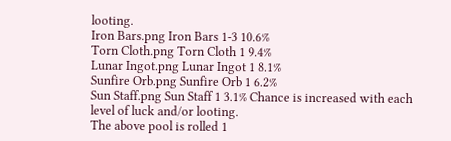looting.
Iron Bars.png Iron Bars 1-3 10.6%
Torn Cloth.png Torn Cloth 1 9.4%
Lunar Ingot.png Lunar Ingot 1 8.1%
Sunfire Orb.png Sunfire Orb 1 6.2%
Sun Staff.png Sun Staff 1 3.1% Chance is increased with each level of luck and/or looting.
The above pool is rolled 1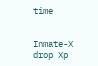time


Inmate-X drop Xp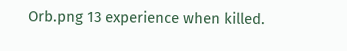Orb.png 13 experience when killed.